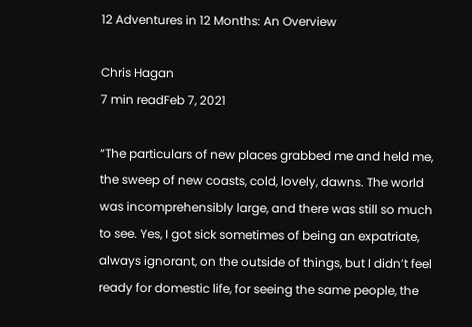12 Adventures in 12 Months: An Overview

Chris Hagan
7 min readFeb 7, 2021

“The particulars of new places grabbed me and held me, the sweep of new coasts, cold, lovely, dawns. The world was incomprehensibly large, and there was still so much to see. Yes, I got sick sometimes of being an expatriate, always ignorant, on the outside of things, but I didn’t feel ready for domestic life, for seeing the same people, the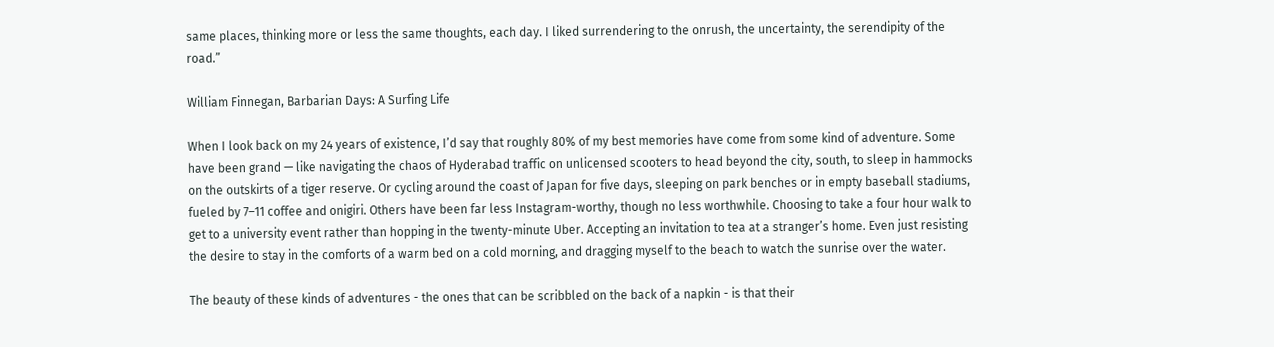same places, thinking more or less the same thoughts, each day. I liked surrendering to the onrush, the uncertainty, the serendipity of the road.”

William Finnegan, Barbarian Days: A Surfing Life

When I look back on my 24 years of existence, I’d say that roughly 80% of my best memories have come from some kind of adventure. Some have been grand — like navigating the chaos of Hyderabad traffic on unlicensed scooters to head beyond the city, south, to sleep in hammocks on the outskirts of a tiger reserve. Or cycling around the coast of Japan for five days, sleeping on park benches or in empty baseball stadiums, fueled by 7–11 coffee and onigiri. Others have been far less Instagram-worthy, though no less worthwhile. Choosing to take a four hour walk to get to a university event rather than hopping in the twenty-minute Uber. Accepting an invitation to tea at a stranger’s home. Even just resisting the desire to stay in the comforts of a warm bed on a cold morning, and dragging myself to the beach to watch the sunrise over the water.

The beauty of these kinds of adventures - the ones that can be scribbled on the back of a napkin - is that their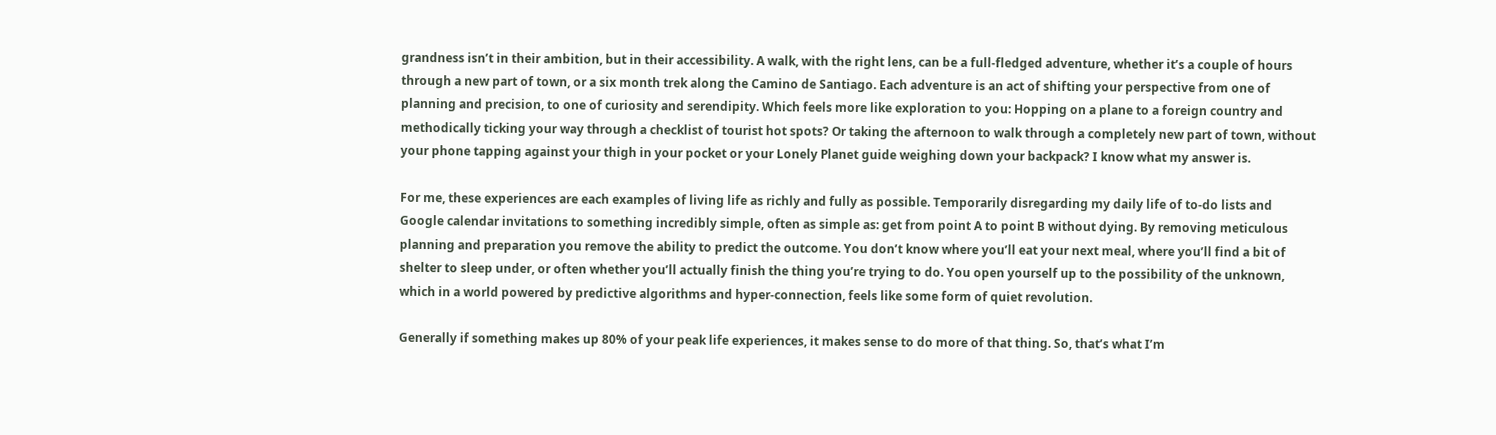grandness isn’t in their ambition, but in their accessibility. A walk, with the right lens, can be a full-fledged adventure, whether it’s a couple of hours through a new part of town, or a six month trek along the Camino de Santiago. Each adventure is an act of shifting your perspective from one of planning and precision, to one of curiosity and serendipity. Which feels more like exploration to you: Hopping on a plane to a foreign country and methodically ticking your way through a checklist of tourist hot spots? Or taking the afternoon to walk through a completely new part of town, without your phone tapping against your thigh in your pocket or your Lonely Planet guide weighing down your backpack? I know what my answer is.

For me, these experiences are each examples of living life as richly and fully as possible. Temporarily disregarding my daily life of to-do lists and Google calendar invitations to something incredibly simple, often as simple as: get from point A to point B without dying. By removing meticulous planning and preparation you remove the ability to predict the outcome. You don’t know where you’ll eat your next meal, where you’ll find a bit of shelter to sleep under, or often whether you’ll actually finish the thing you’re trying to do. You open yourself up to the possibility of the unknown, which in a world powered by predictive algorithms and hyper-connection, feels like some form of quiet revolution.

Generally if something makes up 80% of your peak life experiences, it makes sense to do more of that thing. So, that’s what I’m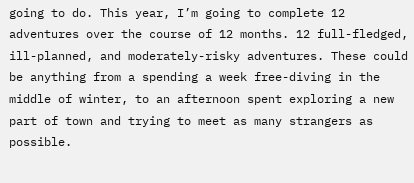going to do. This year, I’m going to complete 12 adventures over the course of 12 months. 12 full-fledged, ill-planned, and moderately-risky adventures. These could be anything from a spending a week free-diving in the middle of winter, to an afternoon spent exploring a new part of town and trying to meet as many strangers as possible.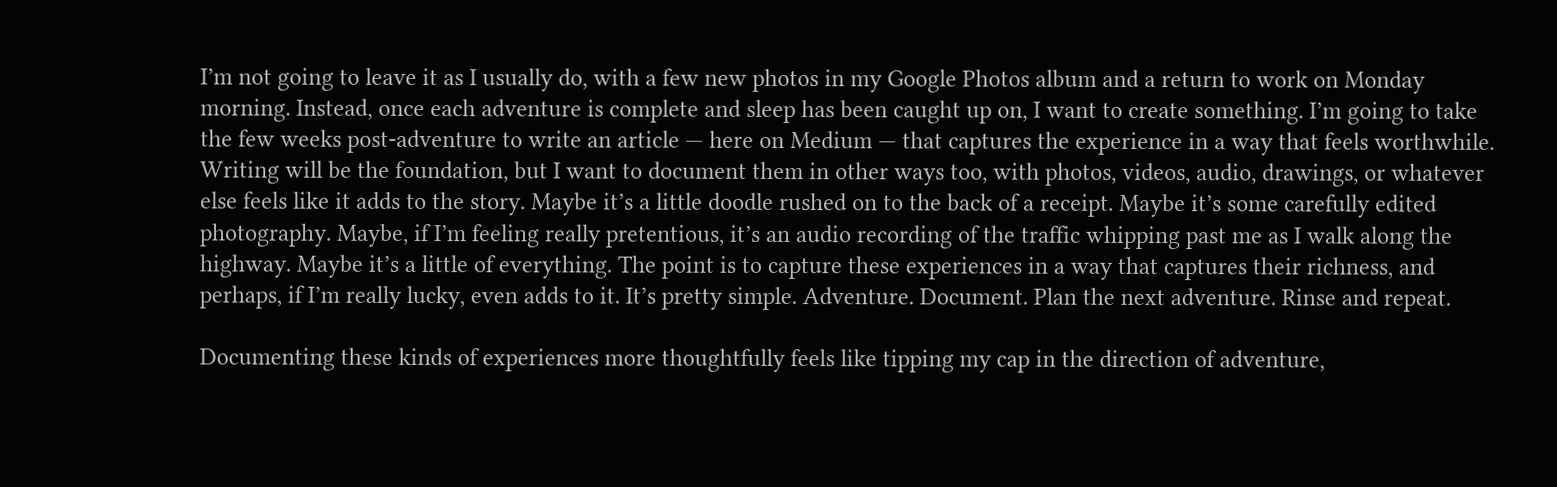I’m not going to leave it as I usually do, with a few new photos in my Google Photos album and a return to work on Monday morning. Instead, once each adventure is complete and sleep has been caught up on, I want to create something. I’m going to take the few weeks post-adventure to write an article — here on Medium — that captures the experience in a way that feels worthwhile. Writing will be the foundation, but I want to document them in other ways too, with photos, videos, audio, drawings, or whatever else feels like it adds to the story. Maybe it’s a little doodle rushed on to the back of a receipt. Maybe it’s some carefully edited photography. Maybe, if I’m feeling really pretentious, it’s an audio recording of the traffic whipping past me as I walk along the highway. Maybe it’s a little of everything. The point is to capture these experiences in a way that captures their richness, and perhaps, if I’m really lucky, even adds to it. It’s pretty simple. Adventure. Document. Plan the next adventure. Rinse and repeat.

Documenting these kinds of experiences more thoughtfully feels like tipping my cap in the direction of adventure,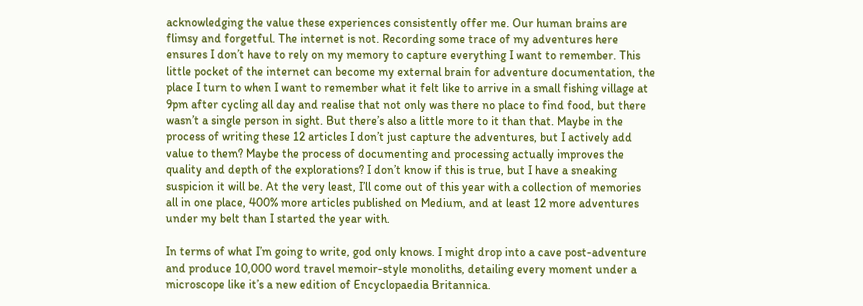acknowledging the value these experiences consistently offer me. Our human brains are flimsy and forgetful. The internet is not. Recording some trace of my adventures here ensures I don’t have to rely on my memory to capture everything I want to remember. This little pocket of the internet can become my external brain for adventure documentation, the place I turn to when I want to remember what it felt like to arrive in a small fishing village at 9pm after cycling all day and realise that not only was there no place to find food, but there wasn’t a single person in sight. But there’s also a little more to it than that. Maybe in the process of writing these 12 articles I don’t just capture the adventures, but I actively add value to them? Maybe the process of documenting and processing actually improves the quality and depth of the explorations? I don’t know if this is true, but I have a sneaking suspicion it will be. At the very least, I’ll come out of this year with a collection of memories all in one place, 400% more articles published on Medium, and at least 12 more adventures under my belt than I started the year with.

In terms of what I’m going to write, god only knows. I might drop into a cave post-adventure and produce 10,000 word travel memoir-style monoliths, detailing every moment under a microscope like it’s a new edition of Encyclopaedia Britannica.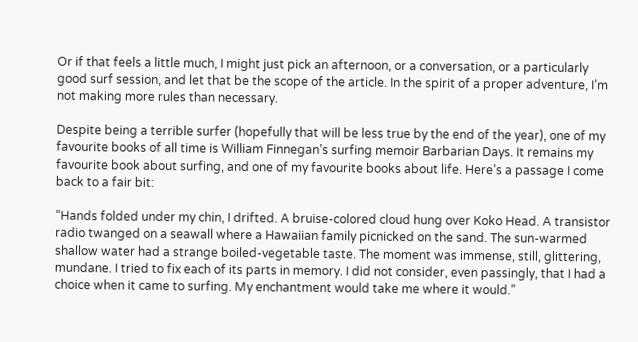Or if that feels a little much, I might just pick an afternoon, or a conversation, or a particularly good surf session, and let that be the scope of the article. In the spirit of a proper adventure, I’m not making more rules than necessary.

Despite being a terrible surfer (hopefully that will be less true by the end of the year), one of my favourite books of all time is William Finnegan’s surfing memoir Barbarian Days. It remains my favourite book about surfing, and one of my favourite books about life. Here’s a passage I come back to a fair bit:

“Hands folded under my chin, I drifted. A bruise-colored cloud hung over Koko Head. A transistor radio twanged on a seawall where a Hawaiian family picnicked on the sand. The sun-warmed shallow water had a strange boiled-vegetable taste. The moment was immense, still, glittering, mundane. I tried to fix each of its parts in memory. I did not consider, even passingly, that I had a choice when it came to surfing. My enchantment would take me where it would.”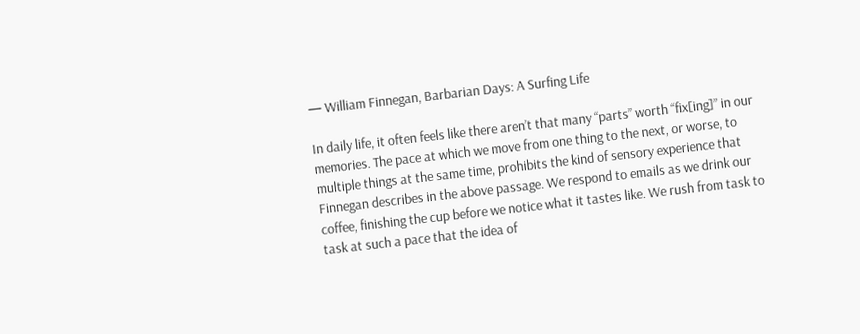— William Finnegan, Barbarian Days: A Surfing Life

In daily life, it often feels like there aren’t that many “parts” worth “fix[ing]” in our memories. The pace at which we move from one thing to the next, or worse, to multiple things at the same time, prohibits the kind of sensory experience that Finnegan describes in the above passage. We respond to emails as we drink our coffee, finishing the cup before we notice what it tastes like. We rush from task to task at such a pace that the idea of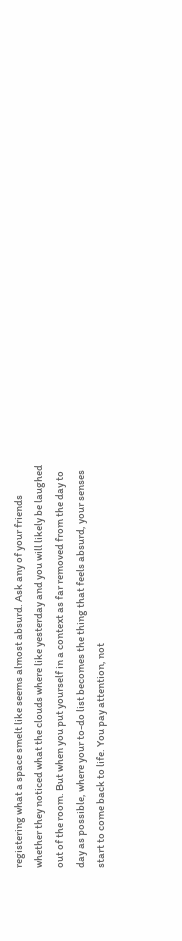registering what a space smelt like seems almost absurd. Ask any of your friends whether they noticed what the clouds where like yesterday and you will likely be laughed out of the room. But when you put yourself in a context as far removed from the day to day as possible, where your to-do list becomes the thing that feels absurd, your senses start to come back to life. You pay attention, not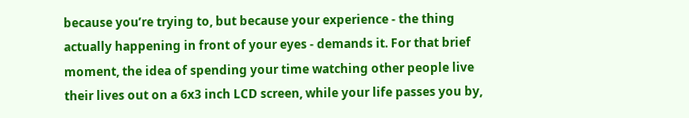because you’re trying to, but because your experience - the thing actually happening in front of your eyes - demands it. For that brief moment, the idea of spending your time watching other people live their lives out on a 6x3 inch LCD screen, while your life passes you by,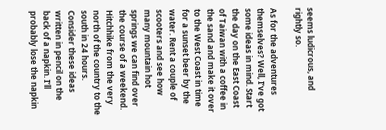seems ludicrous, and rightly so.

As for the adventures themselves? Well, I’ve got some ideas in mind. Start the day on the East Coast of Taiwan with a coffee in the sand and make it over to the West Coast in time for a sunset beer by the water. Rent a couple of scooters and see how many mountain hot springs we can find over the course of a weekend. Hitchhike from the very north of the country to the south in 24 hours. Consider these ideas written in pencil on the back of a napkin. I’ll probably lose the napkin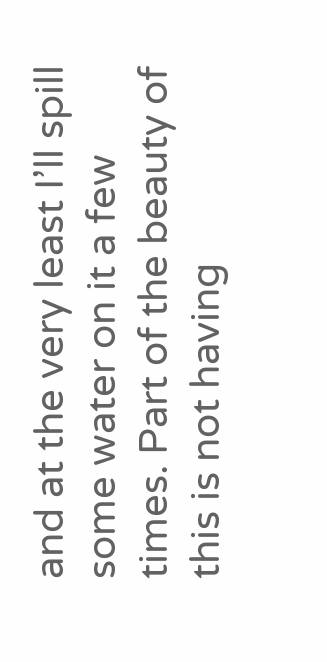and at the very least I’ll spill some water on it a few times. Part of the beauty of this is not having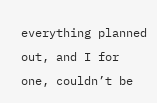everything planned out, and I for one, couldn’t be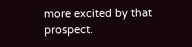more excited by that prospect.